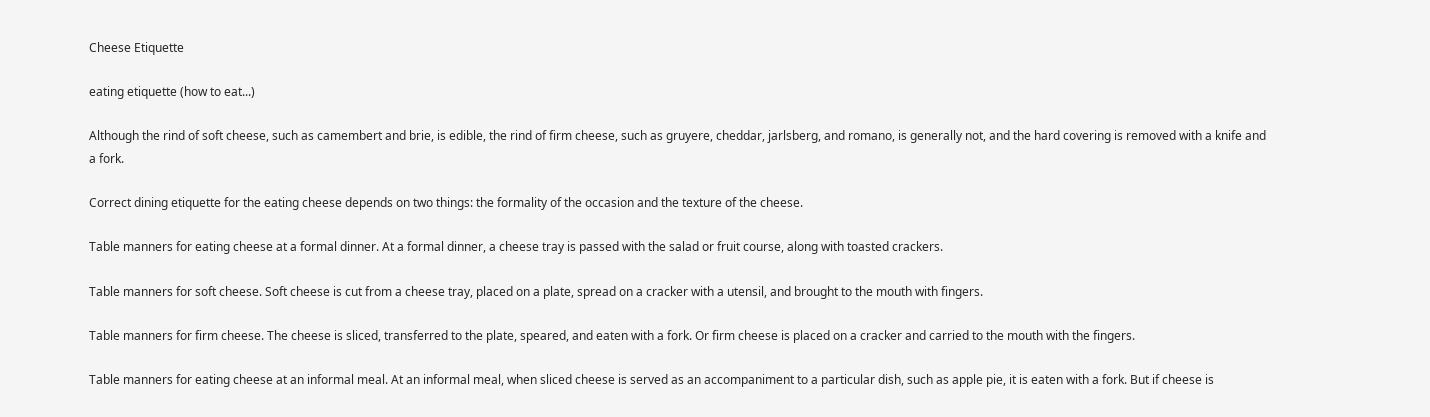Cheese Etiquette

eating etiquette (how to eat...)

Although the rind of soft cheese, such as camembert and brie, is edible, the rind of firm cheese, such as gruyere, cheddar, jarlsberg, and romano, is generally not, and the hard covering is removed with a knife and a fork.

Correct dining etiquette for the eating cheese depends on two things: the formality of the occasion and the texture of the cheese.

Table manners for eating cheese at a formal dinner. At a formal dinner, a cheese tray is passed with the salad or fruit course, along with toasted crackers.

Table manners for soft cheese. Soft cheese is cut from a cheese tray, placed on a plate, spread on a cracker with a utensil, and brought to the mouth with fingers.

Table manners for firm cheese. The cheese is sliced, transferred to the plate, speared, and eaten with a fork. Or firm cheese is placed on a cracker and carried to the mouth with the fingers.

Table manners for eating cheese at an informal meal. At an informal meal, when sliced cheese is served as an accompaniment to a particular dish, such as apple pie, it is eaten with a fork. But if cheese is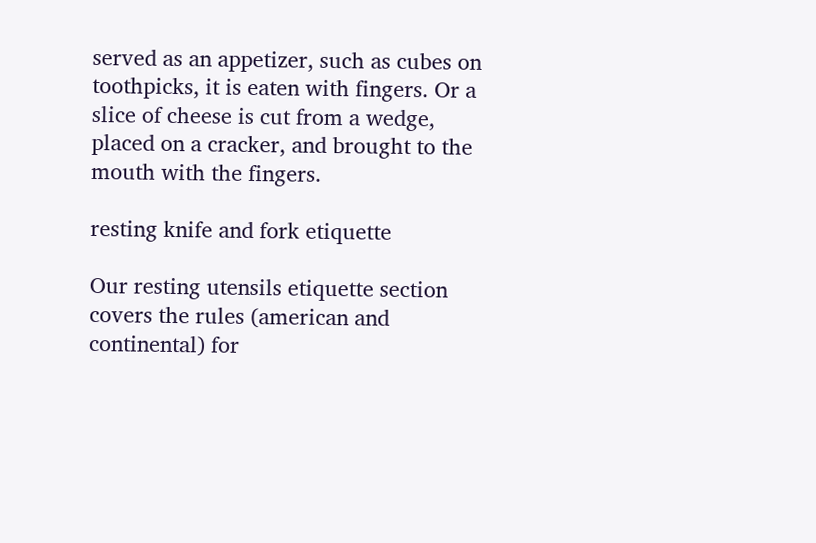served as an appetizer, such as cubes on toothpicks, it is eaten with fingers. Or a slice of cheese is cut from a wedge, placed on a cracker, and brought to the mouth with the fingers.

resting knife and fork etiquette

Our resting utensils etiquette section covers the rules (american and continental) for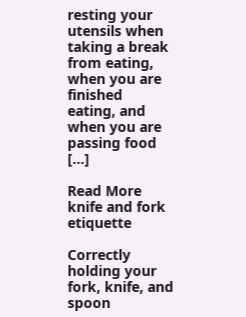resting your utensils when taking a break from eating, when you are finished eating, and when you are passing food [...]

Read More
knife and fork  etiquette

Correctly holding your fork, knife, and spoon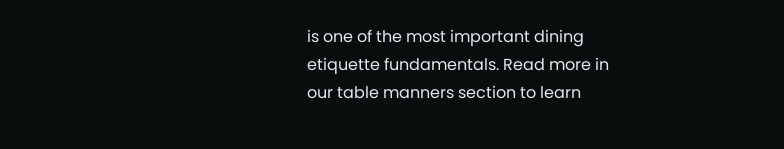is one of the most important dining etiquette fundamentals. Read more in our table manners section to learn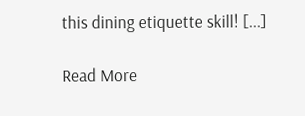this dining etiquette skill! [...]

Read More